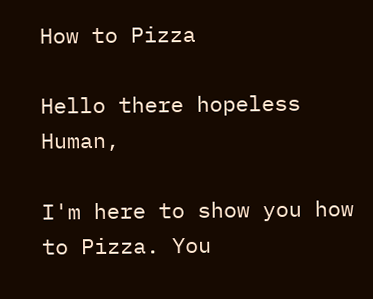How to Pizza

Hello there hopeless Human,

I'm here to show you how to Pizza. You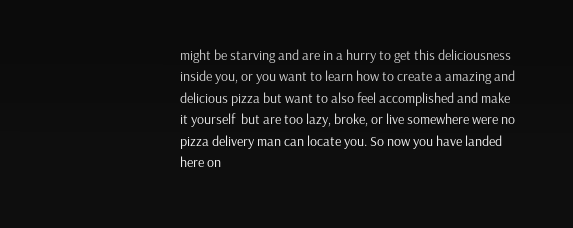might be starving and are in a hurry to get this deliciousness inside you, or you want to learn how to create a amazing and delicious pizza but want to also feel accomplished and make it yourself  but are too lazy, broke, or live somewhere were no pizza delivery man can locate you. So now you have landed here on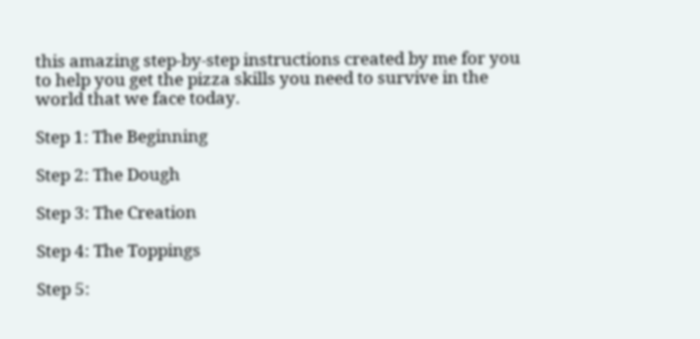this amazing step-by-step instructions created by me for you to help you get the pizza skills you need to survive in the world that we face today.

Step 1: The Beginning

Step 2: The Dough

Step 3: The Creation

Step 4: The Toppings

Step 5: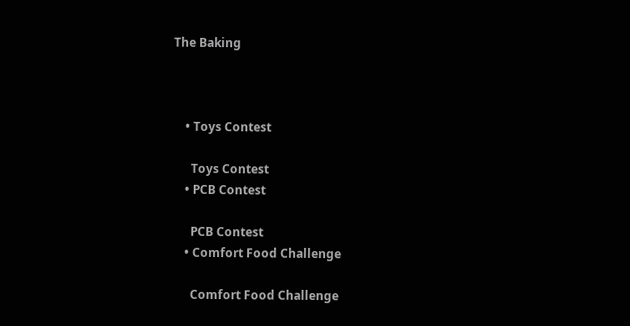The Baking



    • Toys Contest

      Toys Contest
    • PCB Contest

      PCB Contest
    • Comfort Food Challenge

      Comfort Food Challenge